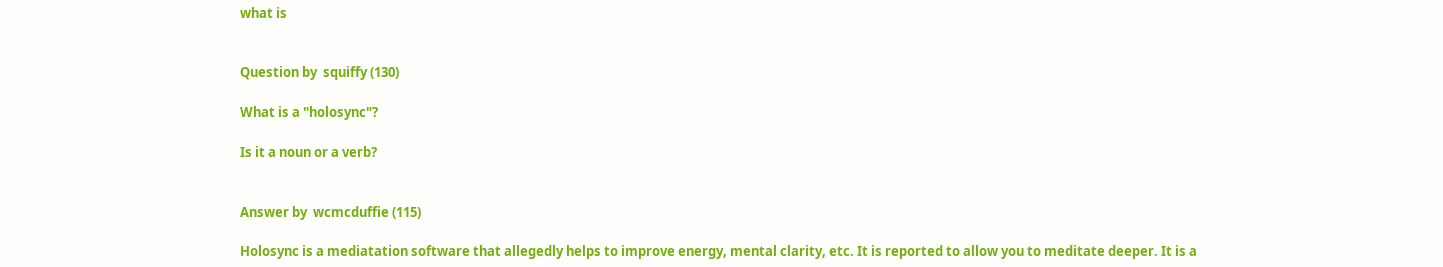what is


Question by  squiffy (130)

What is a "holosync"?

Is it a noun or a verb?


Answer by  wcmcduffie (115)

Holosync is a mediatation software that allegedly helps to improve energy, mental clarity, etc. It is reported to allow you to meditate deeper. It is a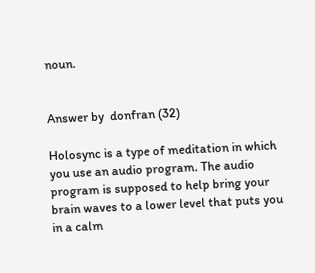noun.


Answer by  donfran (32)

Holosync is a type of meditation in which you use an audio program. The audio program is supposed to help bring your brain waves to a lower level that puts you in a calm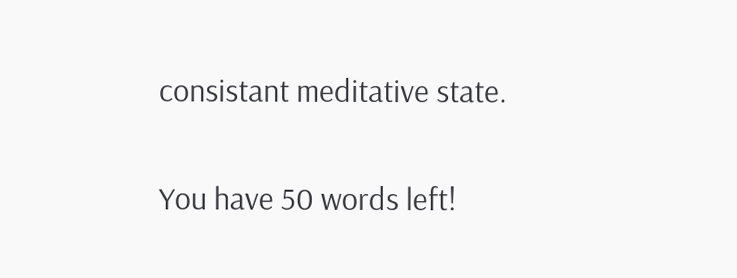consistant meditative state.

You have 50 words left!